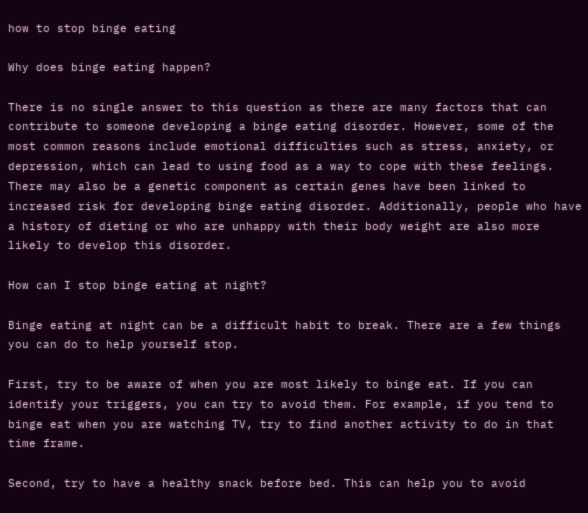how to stop binge eating

Why does binge eating happen?

There is no single answer to this question as there are many factors that can contribute to someone developing a binge eating disorder. However, some of the most common reasons include emotional difficulties such as stress, anxiety, or depression, which can lead to using food as a way to cope with these feelings. There may also be a genetic component as certain genes have been linked to increased risk for developing binge eating disorder. Additionally, people who have a history of dieting or who are unhappy with their body weight are also more likely to develop this disorder.

How can I stop binge eating at night?

Binge eating at night can be a difficult habit to break. There are a few things you can do to help yourself stop.

First, try to be aware of when you are most likely to binge eat. If you can identify your triggers, you can try to avoid them. For example, if you tend to binge eat when you are watching TV, try to find another activity to do in that time frame.

Second, try to have a healthy snack before bed. This can help you to avoid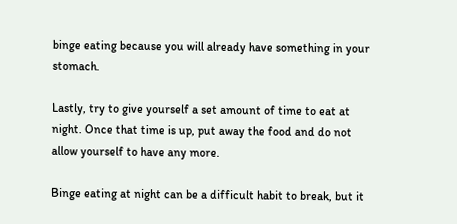binge eating because you will already have something in your stomach.

Lastly, try to give yourself a set amount of time to eat at night. Once that time is up, put away the food and do not allow yourself to have any more.

Binge eating at night can be a difficult habit to break, but it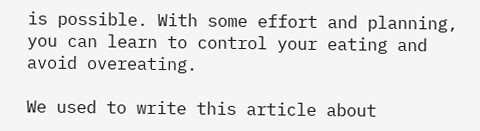is possible. With some effort and planning, you can learn to control your eating and avoid overeating.

We used to write this article about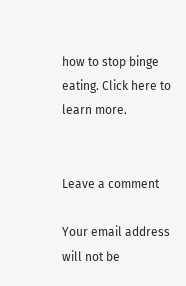how to stop binge eating. Click here to learn more.


Leave a comment

Your email address will not be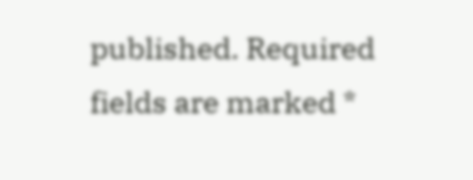published. Required fields are marked *